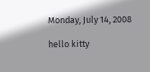Monday, July 14, 2008

hello kitty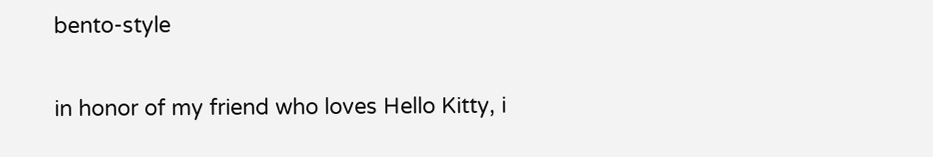bento-style

in honor of my friend who loves Hello Kitty, i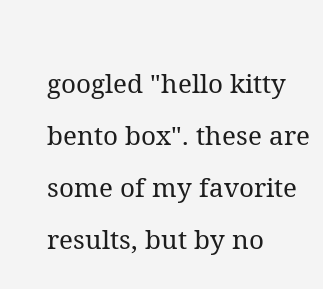googled "hello kitty bento box". these are some of my favorite results, but by no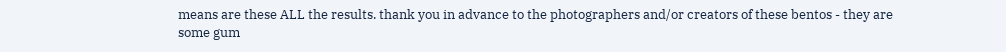means are these ALL the results. thank you in advance to the photographers and/or creators of these bentos - they are some gum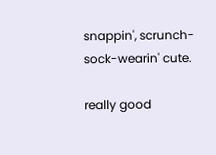snappin', scrunch-sock-wearin' cute.

really good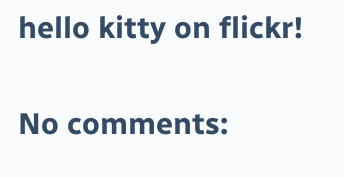hello kitty on flickr!

No comments: